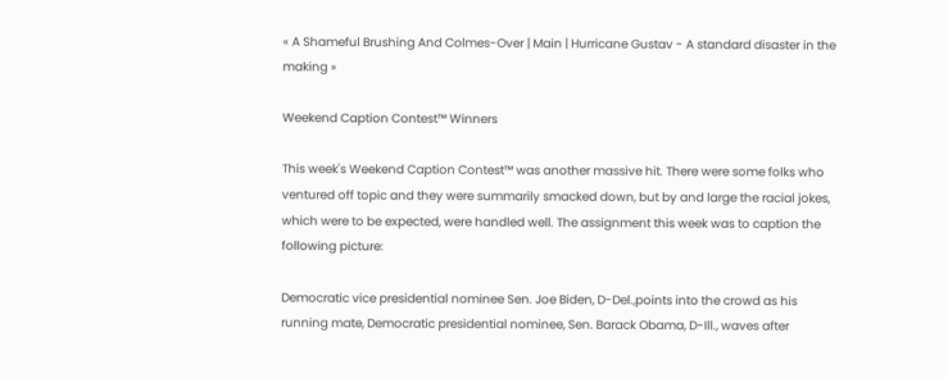« A Shameful Brushing And Colmes-Over | Main | Hurricane Gustav - A standard disaster in the making »

Weekend Caption Contest™ Winners

This week's Weekend Caption Contest™ was another massive hit. There were some folks who ventured off topic and they were summarily smacked down, but by and large the racial jokes, which were to be expected, were handled well. The assignment this week was to caption the following picture:

Democratic vice presidential nominee Sen. Joe Biden, D-Del.,points into the crowd as his running mate, Democratic presidential nominee, Sen. Barack Obama, D-Ill., waves after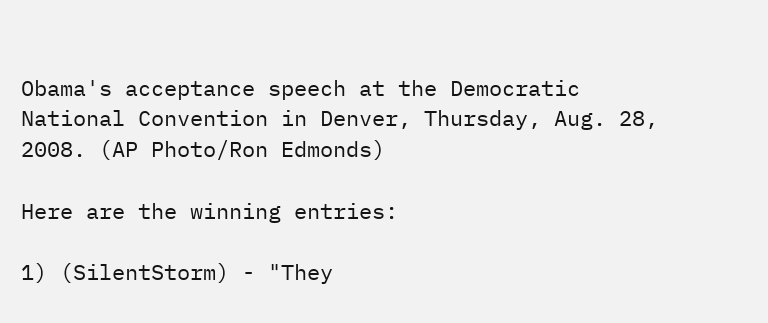Obama's acceptance speech at the Democratic National Convention in Denver, Thursday, Aug. 28, 2008. (AP Photo/Ron Edmonds)

Here are the winning entries:

1) (SilentStorm) - "They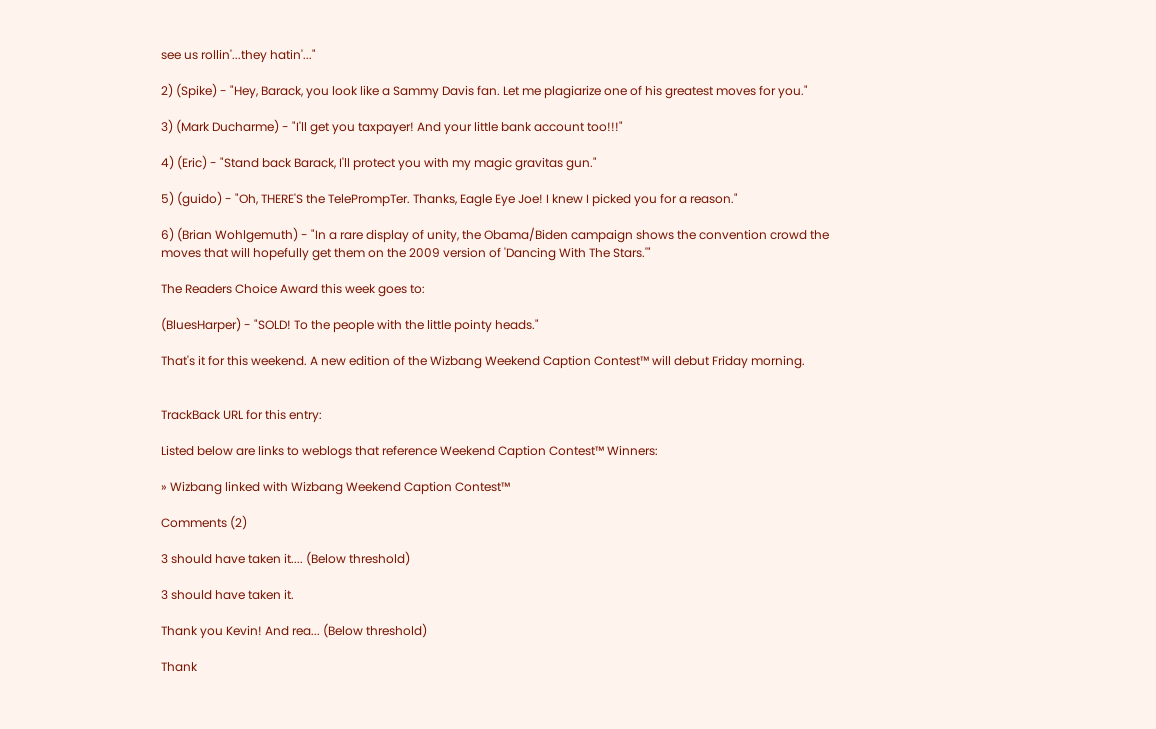see us rollin'...they hatin'..."

2) (Spike) - "Hey, Barack, you look like a Sammy Davis fan. Let me plagiarize one of his greatest moves for you."

3) (Mark Ducharme) - "I'll get you taxpayer! And your little bank account too!!!"

4) (Eric) - "Stand back Barack, I'll protect you with my magic gravitas gun."

5) (guido) - "Oh, THERE'S the TelePrompTer. Thanks, Eagle Eye Joe! I knew I picked you for a reason."

6) (Brian Wohlgemuth) - "In a rare display of unity, the Obama/Biden campaign shows the convention crowd the moves that will hopefully get them on the 2009 version of 'Dancing With The Stars.'"

The Readers Choice Award this week goes to:

(BluesHarper) - "SOLD! To the people with the little pointy heads."

That's it for this weekend. A new edition of the Wizbang Weekend Caption Contest™ will debut Friday morning.


TrackBack URL for this entry:

Listed below are links to weblogs that reference Weekend Caption Contest™ Winners:

» Wizbang linked with Wizbang Weekend Caption Contest™

Comments (2)

3 should have taken it.... (Below threshold)

3 should have taken it.

Thank you Kevin! And rea... (Below threshold)

Thank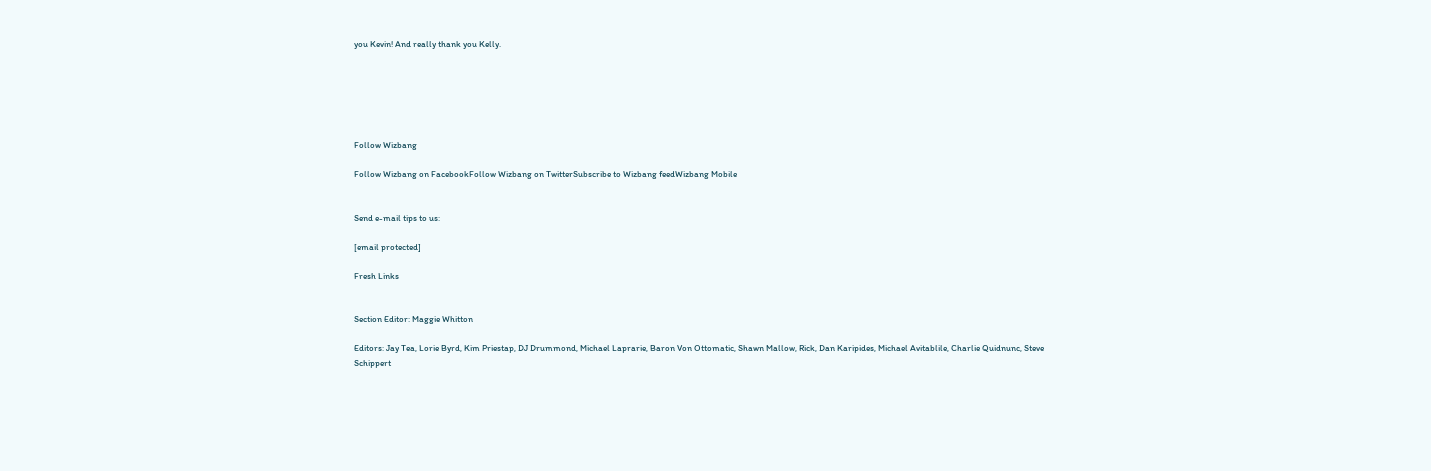you Kevin! And really thank you Kelly.






Follow Wizbang

Follow Wizbang on FacebookFollow Wizbang on TwitterSubscribe to Wizbang feedWizbang Mobile


Send e-mail tips to us:

[email protected]

Fresh Links


Section Editor: Maggie Whitton

Editors: Jay Tea, Lorie Byrd, Kim Priestap, DJ Drummond, Michael Laprarie, Baron Von Ottomatic, Shawn Mallow, Rick, Dan Karipides, Michael Avitablile, Charlie Quidnunc, Steve Schippert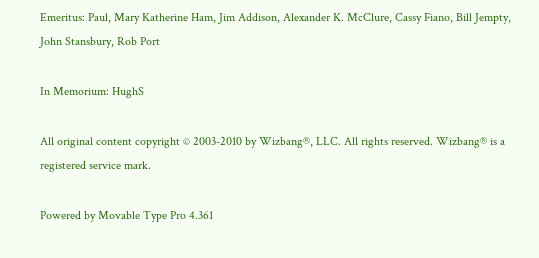Emeritus: Paul, Mary Katherine Ham, Jim Addison, Alexander K. McClure, Cassy Fiano, Bill Jempty, John Stansbury, Rob Port

In Memorium: HughS

All original content copyright © 2003-2010 by Wizbang®, LLC. All rights reserved. Wizbang® is a registered service mark.

Powered by Movable Type Pro 4.361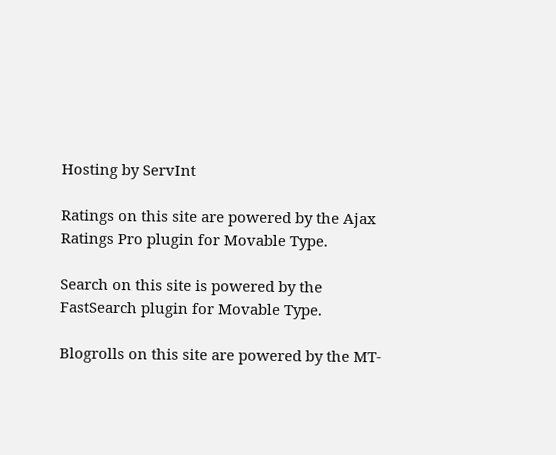Hosting by ServInt

Ratings on this site are powered by the Ajax Ratings Pro plugin for Movable Type.

Search on this site is powered by the FastSearch plugin for Movable Type.

Blogrolls on this site are powered by the MT-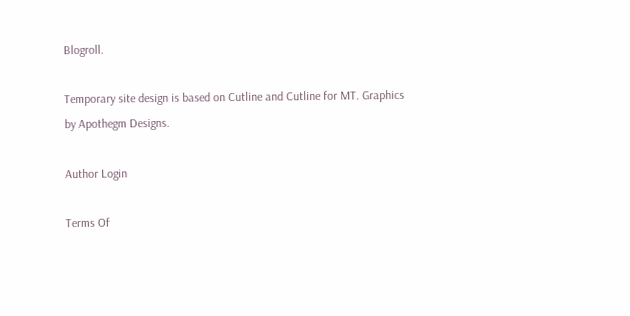Blogroll.

Temporary site design is based on Cutline and Cutline for MT. Graphics by Apothegm Designs.

Author Login

Terms Of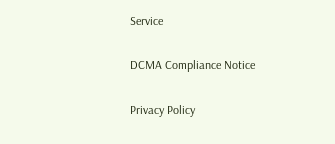Service

DCMA Compliance Notice

Privacy Policy